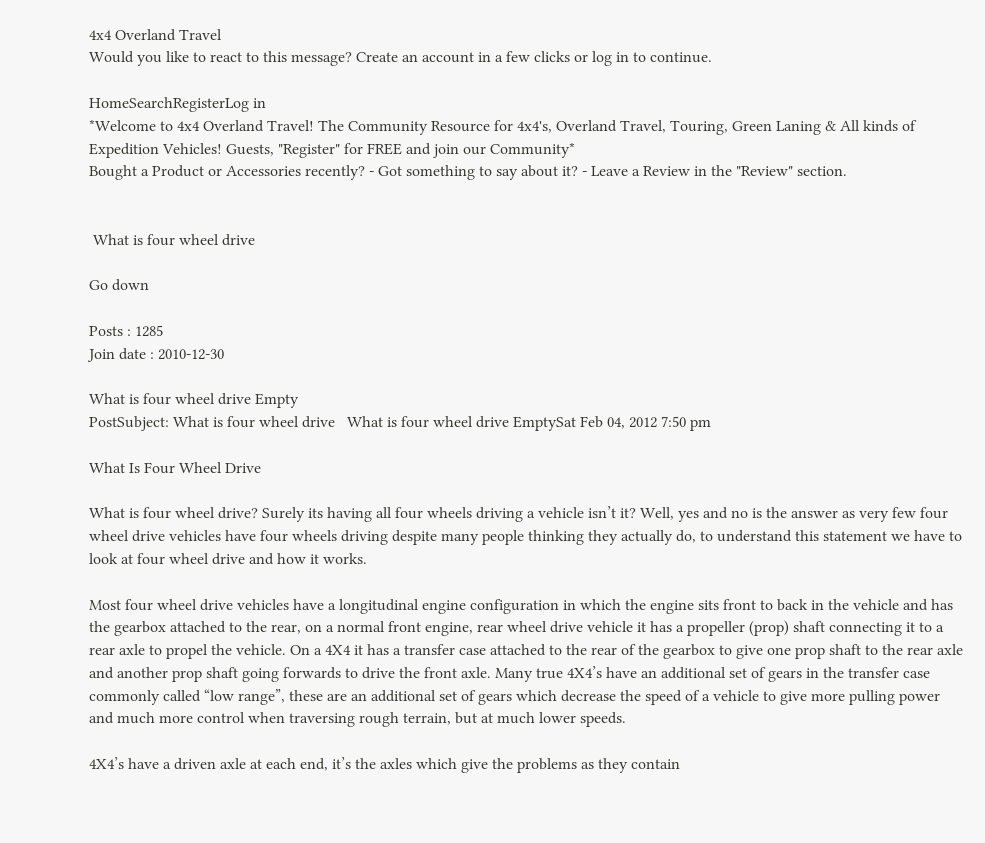4x4 Overland Travel
Would you like to react to this message? Create an account in a few clicks or log in to continue.

HomeSearchRegisterLog in
*Welcome to 4x4 Overland Travel! The Community Resource for 4x4's, Overland Travel, Touring, Green Laning & All kinds of Expedition Vehicles! Guests, "Register" for FREE and join our Community*
Bought a Product or Accessories recently? - Got something to say about it? - Leave a Review in the "Review" section.


 What is four wheel drive

Go down

Posts : 1285
Join date : 2010-12-30

What is four wheel drive Empty
PostSubject: What is four wheel drive   What is four wheel drive EmptySat Feb 04, 2012 7:50 pm

What Is Four Wheel Drive

What is four wheel drive? Surely its having all four wheels driving a vehicle isn’t it? Well, yes and no is the answer as very few four wheel drive vehicles have four wheels driving despite many people thinking they actually do, to understand this statement we have to look at four wheel drive and how it works.

Most four wheel drive vehicles have a longitudinal engine configuration in which the engine sits front to back in the vehicle and has the gearbox attached to the rear, on a normal front engine, rear wheel drive vehicle it has a propeller (prop) shaft connecting it to a rear axle to propel the vehicle. On a 4X4 it has a transfer case attached to the rear of the gearbox to give one prop shaft to the rear axle and another prop shaft going forwards to drive the front axle. Many true 4X4’s have an additional set of gears in the transfer case commonly called “low range”, these are an additional set of gears which decrease the speed of a vehicle to give more pulling power and much more control when traversing rough terrain, but at much lower speeds.

4X4’s have a driven axle at each end, it’s the axles which give the problems as they contain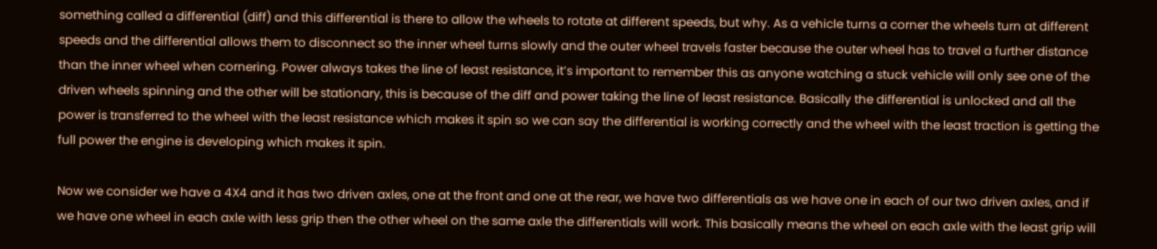something called a differential (diff) and this differential is there to allow the wheels to rotate at different speeds, but why. As a vehicle turns a corner the wheels turn at different speeds and the differential allows them to disconnect so the inner wheel turns slowly and the outer wheel travels faster because the outer wheel has to travel a further distance than the inner wheel when cornering. Power always takes the line of least resistance, it’s important to remember this as anyone watching a stuck vehicle will only see one of the driven wheels spinning and the other will be stationary, this is because of the diff and power taking the line of least resistance. Basically the differential is unlocked and all the power is transferred to the wheel with the least resistance which makes it spin so we can say the differential is working correctly and the wheel with the least traction is getting the full power the engine is developing which makes it spin.

Now we consider we have a 4X4 and it has two driven axles, one at the front and one at the rear, we have two differentials as we have one in each of our two driven axles, and if we have one wheel in each axle with less grip then the other wheel on the same axle the differentials will work. This basically means the wheel on each axle with the least grip will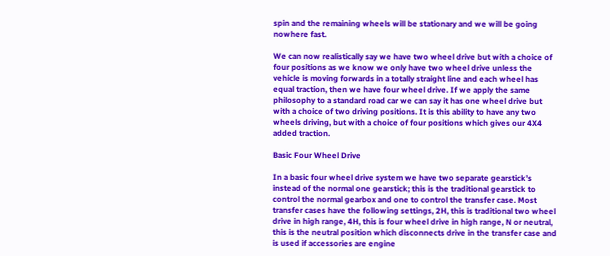spin and the remaining wheels will be stationary and we will be going nowhere fast.

We can now realistically say we have two wheel drive but with a choice of four positions as we know we only have two wheel drive unless the vehicle is moving forwards in a totally straight line and each wheel has equal traction, then we have four wheel drive. If we apply the same philosophy to a standard road car we can say it has one wheel drive but with a choice of two driving positions. It is this ability to have any two wheels driving, but with a choice of four positions which gives our 4X4 added traction.

Basic Four Wheel Drive

In a basic four wheel drive system we have two separate gearstick’s instead of the normal one gearstick; this is the traditional gearstick to control the normal gearbox and one to control the transfer case. Most transfer cases have the following settings, 2H, this is traditional two wheel drive in high range, 4H, this is four wheel drive in high range, N or neutral, this is the neutral position which disconnects drive in the transfer case and is used if accessories are engine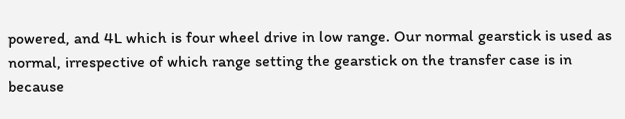powered, and 4L which is four wheel drive in low range. Our normal gearstick is used as normal, irrespective of which range setting the gearstick on the transfer case is in because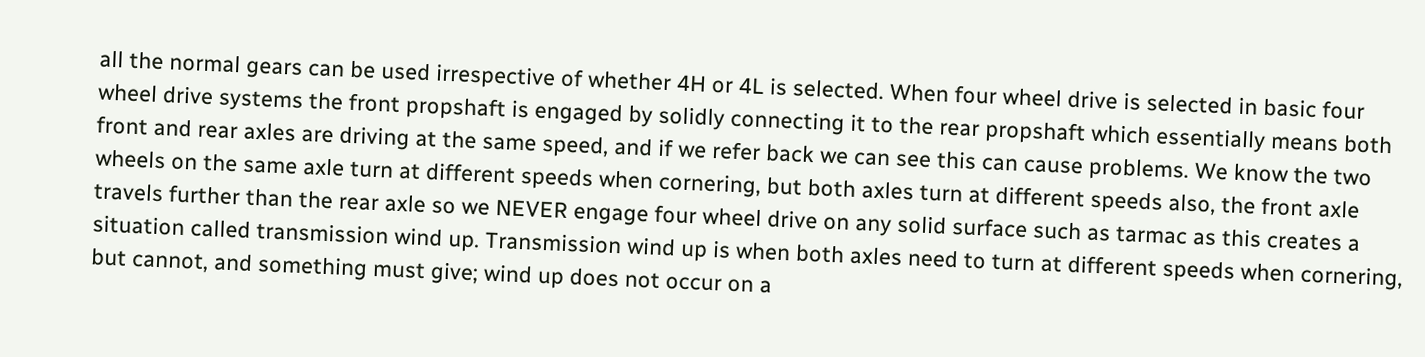all the normal gears can be used irrespective of whether 4H or 4L is selected. When four wheel drive is selected in basic four wheel drive systems the front propshaft is engaged by solidly connecting it to the rear propshaft which essentially means both front and rear axles are driving at the same speed, and if we refer back we can see this can cause problems. We know the two wheels on the same axle turn at different speeds when cornering, but both axles turn at different speeds also, the front axle travels further than the rear axle so we NEVER engage four wheel drive on any solid surface such as tarmac as this creates a situation called transmission wind up. Transmission wind up is when both axles need to turn at different speeds when cornering, but cannot, and something must give; wind up does not occur on a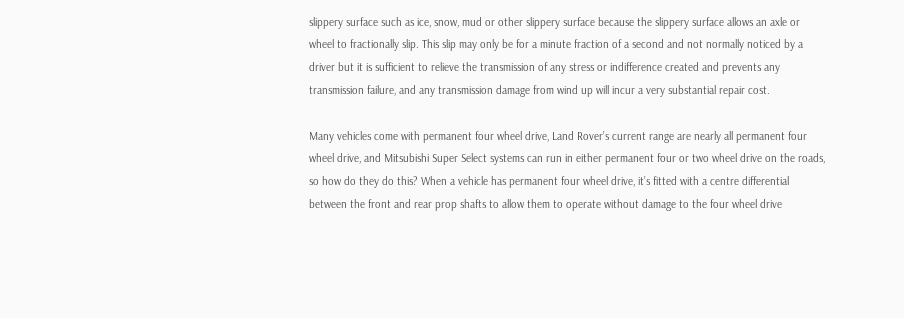slippery surface such as ice, snow, mud or other slippery surface because the slippery surface allows an axle or wheel to fractionally slip. This slip may only be for a minute fraction of a second and not normally noticed by a driver but it is sufficient to relieve the transmission of any stress or indifference created and prevents any transmission failure, and any transmission damage from wind up will incur a very substantial repair cost.

Many vehicles come with permanent four wheel drive, Land Rover’s current range are nearly all permanent four wheel drive, and Mitsubishi Super Select systems can run in either permanent four or two wheel drive on the roads, so how do they do this? When a vehicle has permanent four wheel drive, it’s fitted with a centre differential between the front and rear prop shafts to allow them to operate without damage to the four wheel drive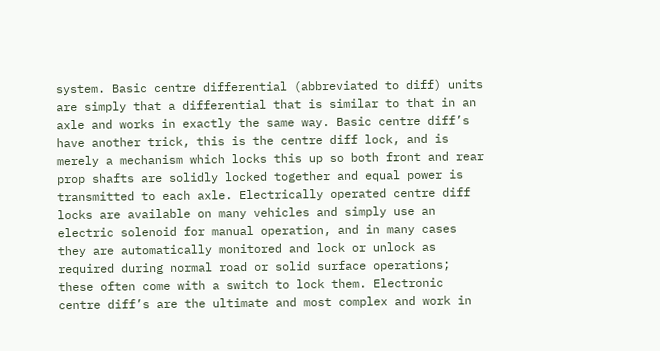system. Basic centre differential (abbreviated to diff) units are simply that a differential that is similar to that in an axle and works in exactly the same way. Basic centre diff’s have another trick, this is the centre diff lock, and is merely a mechanism which locks this up so both front and rear prop shafts are solidly locked together and equal power is transmitted to each axle. Electrically operated centre diff locks are available on many vehicles and simply use an electric solenoid for manual operation, and in many cases they are automatically monitored and lock or unlock as required during normal road or solid surface operations; these often come with a switch to lock them. Electronic centre diff’s are the ultimate and most complex and work in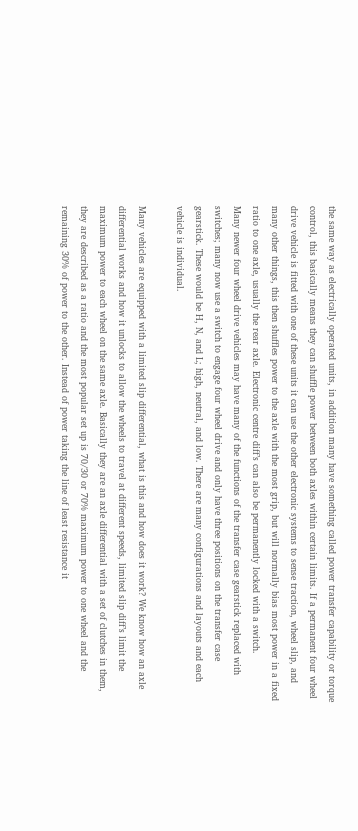the same way as electrically operated units, in addition many have something called power transfer capability or torque control, this basically means they can shuffle power between both axles within certain limits. If a permanent four wheel drive vehicle is fitted with one of these units it can use the other electronic systems to sense traction, wheel slip, and many other things, this then shuffles power to the axle with the most grip, but will normally bias most power in a fixed ratio to one axle, usually the rear axle. Electronic centre diff’s can also be permanently locked with a switch.
Many newer four wheel drive vehicles may have many of the functions of the transfer case gearstick replaced with switches; many now use a switch to engage four wheel drive and only have three positions on the transfer case gearstick. These would be H, N, and L; high, neutral, and low. There are many configurations and layouts and each vehicle is individual.

Many vehicles are equipped with a limited slip differential, what is this and how does it work? We know how an axle differential works and how it unlocks to allow the wheels to travel at different speeds, limited slip diff’s limit the maximum power to each wheel on the same axle. Basically they are an axle differential with a set of clutches in them, they are described as a ratio and the most popular set up is 70/30 or 70% maximum power to one wheel and the remaining 30% of power to the other. Instead of power taking the line of least resistance it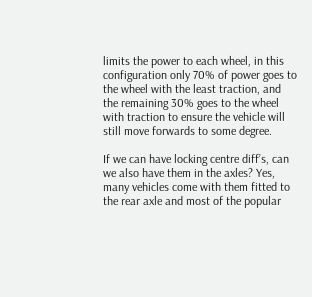limits the power to each wheel, in this configuration only 70% of power goes to the wheel with the least traction, and the remaining 30% goes to the wheel with traction to ensure the vehicle will still move forwards to some degree.

If we can have locking centre diff’s, can we also have them in the axles? Yes, many vehicles come with them fitted to the rear axle and most of the popular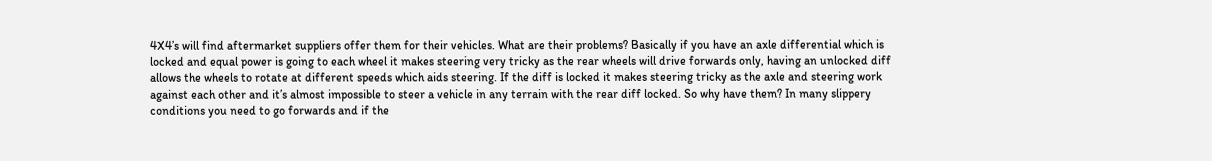4X4’s will find aftermarket suppliers offer them for their vehicles. What are their problems? Basically if you have an axle differential which is locked and equal power is going to each wheel it makes steering very tricky as the rear wheels will drive forwards only, having an unlocked diff allows the wheels to rotate at different speeds which aids steering. If the diff is locked it makes steering tricky as the axle and steering work against each other and it’s almost impossible to steer a vehicle in any terrain with the rear diff locked. So why have them? In many slippery conditions you need to go forwards and if the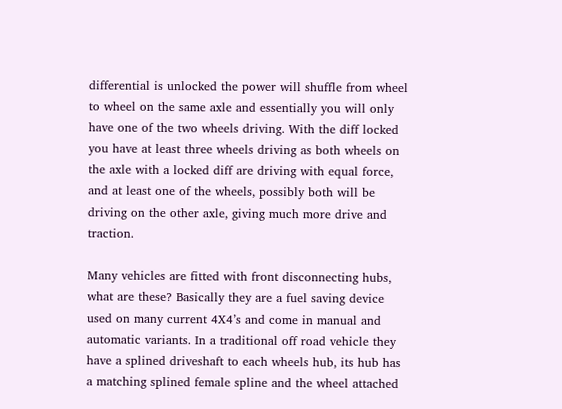differential is unlocked the power will shuffle from wheel to wheel on the same axle and essentially you will only have one of the two wheels driving. With the diff locked you have at least three wheels driving as both wheels on the axle with a locked diff are driving with equal force, and at least one of the wheels, possibly both will be driving on the other axle, giving much more drive and traction.

Many vehicles are fitted with front disconnecting hubs, what are these? Basically they are a fuel saving device used on many current 4X4’s and come in manual and automatic variants. In a traditional off road vehicle they have a splined driveshaft to each wheels hub, its hub has a matching splined female spline and the wheel attached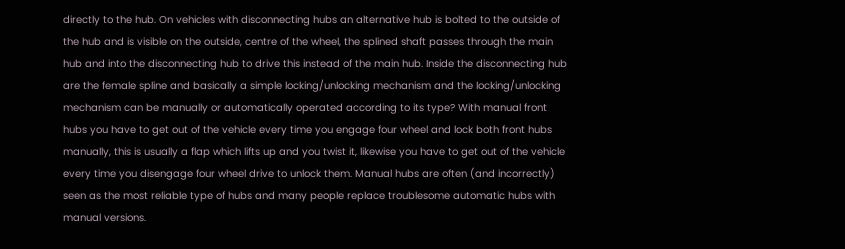directly to the hub. On vehicles with disconnecting hubs an alternative hub is bolted to the outside of the hub and is visible on the outside, centre of the wheel, the splined shaft passes through the main hub and into the disconnecting hub to drive this instead of the main hub. Inside the disconnecting hub are the female spline and basically a simple locking/unlocking mechanism and the locking/unlocking mechanism can be manually or automatically operated according to its type? With manual front hubs you have to get out of the vehicle every time you engage four wheel and lock both front hubs manually, this is usually a flap which lifts up and you twist it, likewise you have to get out of the vehicle every time you disengage four wheel drive to unlock them. Manual hubs are often (and incorrectly) seen as the most reliable type of hubs and many people replace troublesome automatic hubs with manual versions.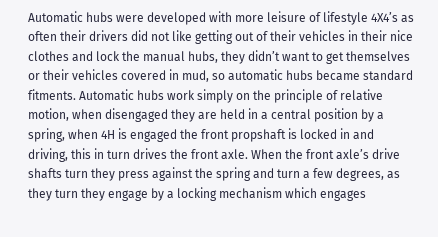Automatic hubs were developed with more leisure of lifestyle 4X4’s as often their drivers did not like getting out of their vehicles in their nice clothes and lock the manual hubs, they didn’t want to get themselves or their vehicles covered in mud, so automatic hubs became standard fitments. Automatic hubs work simply on the principle of relative motion, when disengaged they are held in a central position by a spring, when 4H is engaged the front propshaft is locked in and driving, this in turn drives the front axle. When the front axle’s drive shafts turn they press against the spring and turn a few degrees, as they turn they engage by a locking mechanism which engages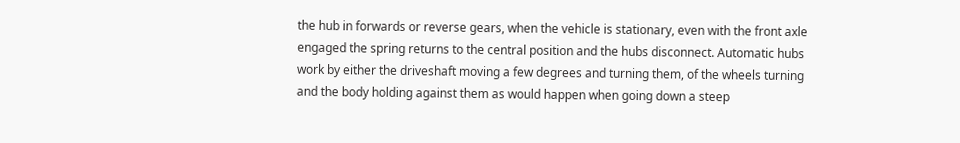the hub in forwards or reverse gears, when the vehicle is stationary, even with the front axle engaged the spring returns to the central position and the hubs disconnect. Automatic hubs work by either the driveshaft moving a few degrees and turning them, of the wheels turning and the body holding against them as would happen when going down a steep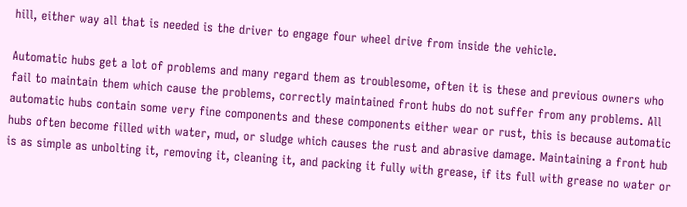hill, either way all that is needed is the driver to engage four wheel drive from inside the vehicle.

Automatic hubs get a lot of problems and many regard them as troublesome, often it is these and previous owners who fail to maintain them which cause the problems, correctly maintained front hubs do not suffer from any problems. All automatic hubs contain some very fine components and these components either wear or rust, this is because automatic hubs often become filled with water, mud, or sludge which causes the rust and abrasive damage. Maintaining a front hub is as simple as unbolting it, removing it, cleaning it, and packing it fully with grease, if its full with grease no water or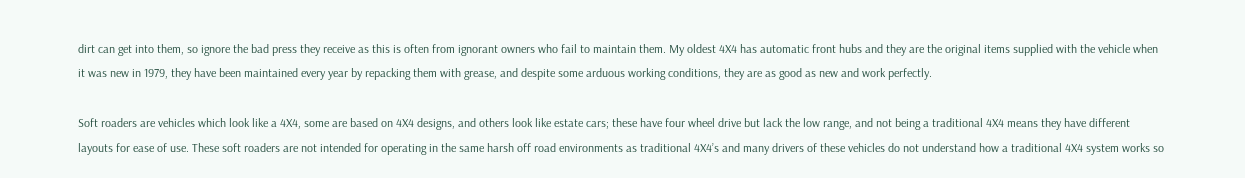dirt can get into them, so ignore the bad press they receive as this is often from ignorant owners who fail to maintain them. My oldest 4X4 has automatic front hubs and they are the original items supplied with the vehicle when it was new in 1979, they have been maintained every year by repacking them with grease, and despite some arduous working conditions, they are as good as new and work perfectly.

Soft roaders are vehicles which look like a 4X4, some are based on 4X4 designs, and others look like estate cars; these have four wheel drive but lack the low range, and not being a traditional 4X4 means they have different layouts for ease of use. These soft roaders are not intended for operating in the same harsh off road environments as traditional 4X4’s and many drivers of these vehicles do not understand how a traditional 4X4 system works so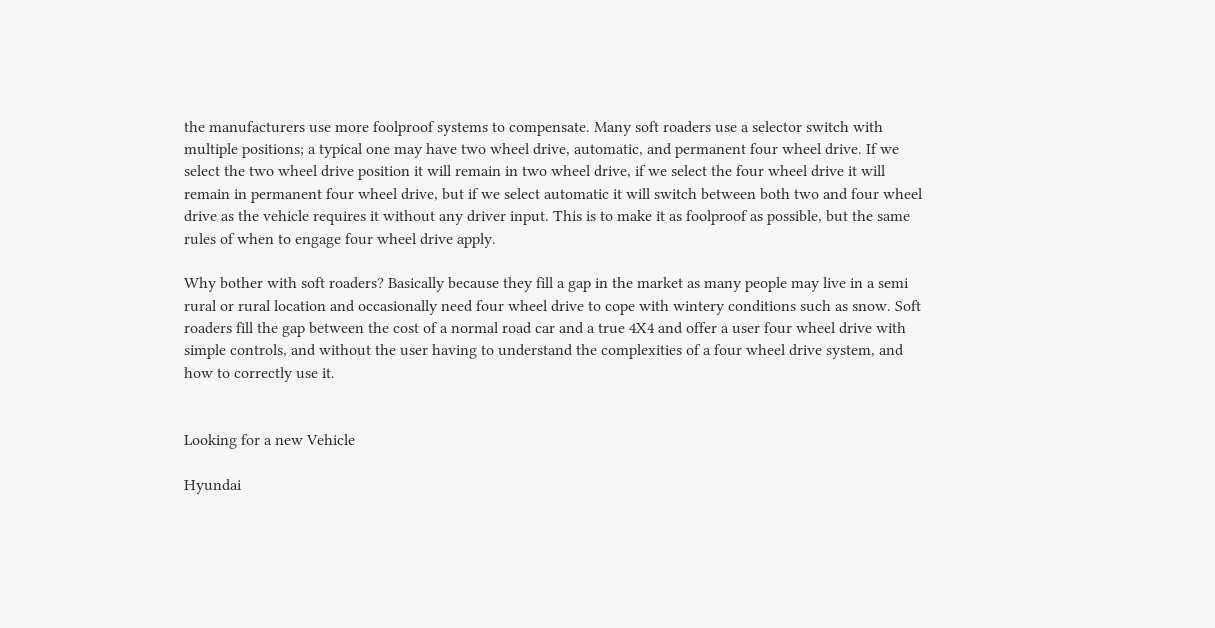the manufacturers use more foolproof systems to compensate. Many soft roaders use a selector switch with multiple positions; a typical one may have two wheel drive, automatic, and permanent four wheel drive. If we select the two wheel drive position it will remain in two wheel drive, if we select the four wheel drive it will remain in permanent four wheel drive, but if we select automatic it will switch between both two and four wheel drive as the vehicle requires it without any driver input. This is to make it as foolproof as possible, but the same rules of when to engage four wheel drive apply.

Why bother with soft roaders? Basically because they fill a gap in the market as many people may live in a semi rural or rural location and occasionally need four wheel drive to cope with wintery conditions such as snow. Soft roaders fill the gap between the cost of a normal road car and a true 4X4 and offer a user four wheel drive with simple controls, and without the user having to understand the complexities of a four wheel drive system, and how to correctly use it.


Looking for a new Vehicle

Hyundai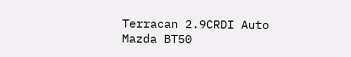Terracan 2.9CRDI Auto
Mazda BT50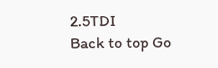2.5TDI
Back to top Go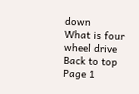down
What is four wheel drive
Back to top
Page 1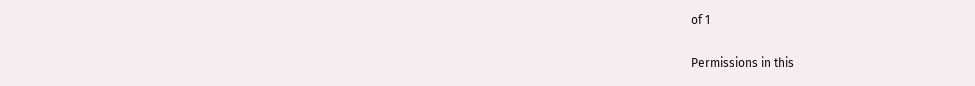of 1

Permissions in this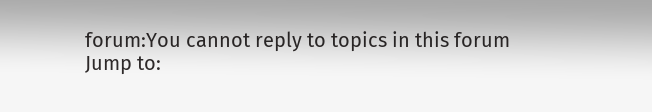forum:You cannot reply to topics in this forum
Jump to: